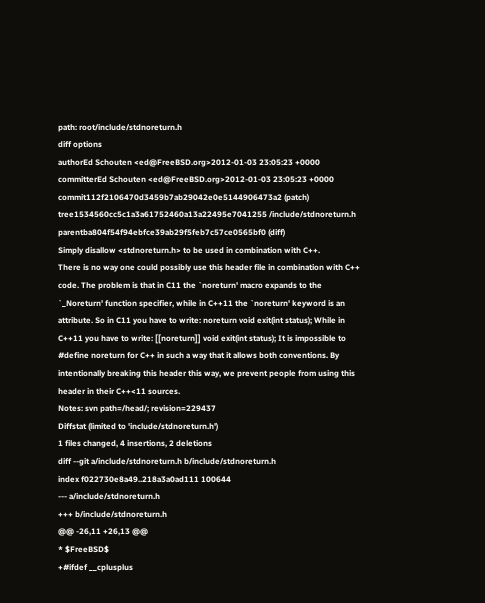path: root/include/stdnoreturn.h
diff options
authorEd Schouten <ed@FreeBSD.org>2012-01-03 23:05:23 +0000
committerEd Schouten <ed@FreeBSD.org>2012-01-03 23:05:23 +0000
commit112f2106470d3459b7ab29042e0e5144906473a2 (patch)
tree1534560cc5c1a3a61752460a13a22495e7041255 /include/stdnoreturn.h
parentba804f54f94ebfce39ab29f5feb7c57ce0565bf0 (diff)
Simply disallow <stdnoreturn.h> to be used in combination with C++.
There is no way one could possibly use this header file in combination with C++ code. The problem is that in C11 the `noreturn' macro expands to the `_Noreturn' function specifier, while in C++11 the `noreturn' keyword is an attribute. So in C11 you have to write: noreturn void exit(int status); While in C++11 you have to write: [[noreturn]] void exit(int status); It is impossible to #define noreturn for C++ in such a way that it allows both conventions. By intentionally breaking this header this way, we prevent people from using this header in their C++<11 sources.
Notes: svn path=/head/; revision=229437
Diffstat (limited to 'include/stdnoreturn.h')
1 files changed, 4 insertions, 2 deletions
diff --git a/include/stdnoreturn.h b/include/stdnoreturn.h
index f022730e8a49..218a3a0ad111 100644
--- a/include/stdnoreturn.h
+++ b/include/stdnoreturn.h
@@ -26,11 +26,13 @@
* $FreeBSD$
+#ifdef __cplusplus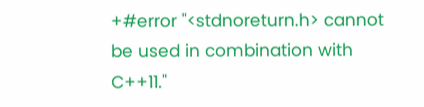+#error "<stdnoreturn.h> cannot be used in combination with C++11."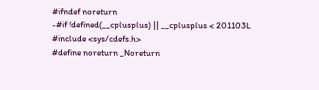#ifndef noreturn
-#if !defined(__cplusplus) || __cplusplus < 201103L
#include <sys/cdefs.h>
#define noreturn _Noreturn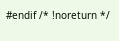#endif /* !noreturn */